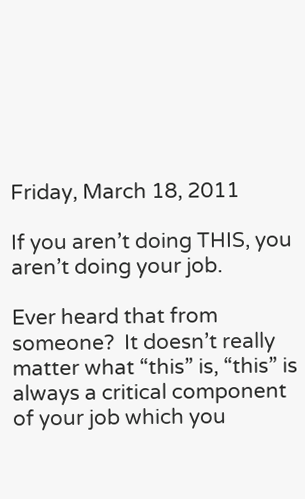Friday, March 18, 2011

If you aren’t doing THIS, you aren’t doing your job.

Ever heard that from someone?  It doesn’t really matter what “this” is, “this” is always a critical component of your job which you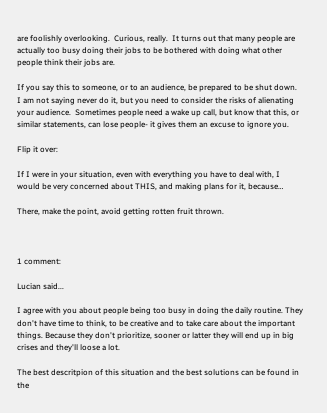are foolishly overlooking.  Curious, really.  It turns out that many people are actually too busy doing their jobs to be bothered with doing what other people think their jobs are.

If you say this to someone, or to an audience, be prepared to be shut down.  I am not saying never do it, but you need to consider the risks of alienating your audience.  Sometimes people need a wake up call, but know that this, or similar statements, can lose people- it gives them an excuse to ignore you.

Flip it over:

If I were in your situation, even with everything you have to deal with, I would be very concerned about THIS, and making plans for it, because…

There, make the point, avoid getting rotten fruit thrown.



1 comment:

Lucian said...

I agree with you about people being too busy in doing the daily routine. They don't have time to think, to be creative and to take care about the important things. Because they don't prioritize, sooner or latter they will end up in big crises and they'll loose a lot.

The best descritpion of this situation and the best solutions can be found in the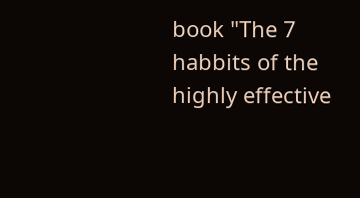book "The 7 habbits of the highly effective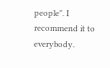people". I recommend it to everybody.